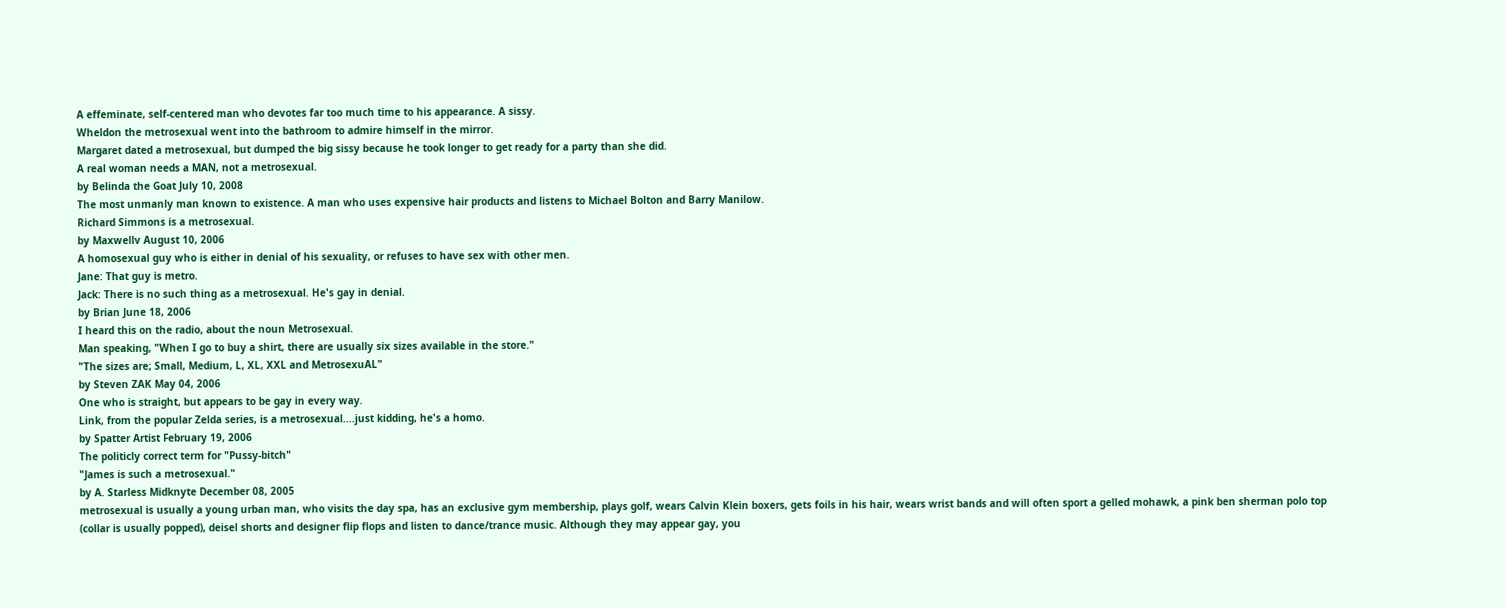A effeminate, self-centered man who devotes far too much time to his appearance. A sissy.
Wheldon the metrosexual went into the bathroom to admire himself in the mirror.
Margaret dated a metrosexual, but dumped the big sissy because he took longer to get ready for a party than she did.
A real woman needs a MAN, not a metrosexual.
by Belinda the Goat July 10, 2008
The most unmanly man known to existence. A man who uses expensive hair products and listens to Michael Bolton and Barry Manilow.
Richard Simmons is a metrosexual.
by Maxwellv August 10, 2006
A homosexual guy who is either in denial of his sexuality, or refuses to have sex with other men.
Jane: That guy is metro.
Jack: There is no such thing as a metrosexual. He's gay in denial.
by Brian June 18, 2006
I heard this on the radio, about the noun Metrosexual.
Man speaking, "When I go to buy a shirt, there are usually six sizes available in the store."
"The sizes are; Small, Medium, L, XL, XXL and MetrosexuAL"
by Steven ZAK May 04, 2006
One who is straight, but appears to be gay in every way.
Link, from the popular Zelda series, is a metrosexual....just kidding, he's a homo.
by Spatter Artist February 19, 2006
The politicly correct term for "Pussy-bitch"
"James is such a metrosexual."
by A. Starless Midknyte December 08, 2005
metrosexual is usually a young urban man, who visits the day spa, has an exclusive gym membership, plays golf, wears Calvin Klein boxers, gets foils in his hair, wears wrist bands and will often sport a gelled mohawk, a pink ben sherman polo top (collar is usually popped), deisel shorts and designer flip flops and listen to dance/trance music. Although they may appear gay, you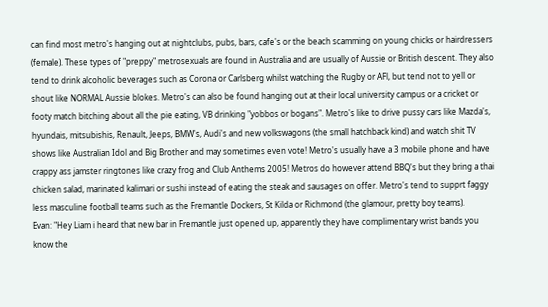can find most metro's hanging out at nightclubs, pubs, bars, cafe's or the beach scamming on young chicks or hairdressers (female). These types of "preppy" metrosexuals are found in Australia and are usually of Aussie or British descent. They also tend to drink alcoholic beverages such as Corona or Carlsberg whilst watching the Rugby or AFl, but tend not to yell or shout like NORMAL Aussie blokes. Metro's can also be found hanging out at their local university campus or a cricket or footy match bitching about all the pie eating, VB drinking "yobbos or bogans". Metro's like to drive pussy cars like Mazda's, hyundais, mitsubishis, Renault, Jeeps, BMW's, Audi's and new volkswagons (the small hatchback kind) and watch shit TV shows like Australian Idol and Big Brother and may sometimes even vote! Metro's usually have a 3 mobile phone and have crappy ass jamster ringtones like crazy frog and Club Anthems 2005! Metros do however attend BBQ's but they bring a thai chicken salad, marinated kalimari or sushi instead of eating the steak and sausages on offer. Metro's tend to supprt faggy less masculine football teams such as the Fremantle Dockers, St Kilda or Richmond (the glamour, pretty boy teams).
Evan: "Hey Liam i heard that new bar in Fremantle just opened up, apparently they have complimentary wrist bands you know the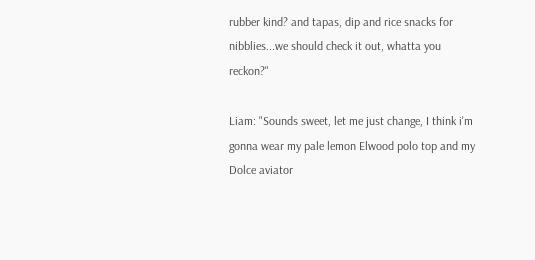rubber kind? and tapas, dip and rice snacks for nibblies...we should check it out, whatta you reckon?"

Liam: "Sounds sweet, let me just change, I think i'm gonna wear my pale lemon Elwood polo top and my Dolce aviator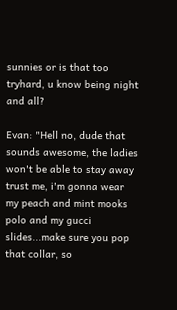sunnies or is that too tryhard, u know being night and all?

Evan: "Hell no, dude that sounds awesome, the ladies won't be able to stay away trust me, i'm gonna wear my peach and mint mooks polo and my gucci slides...make sure you pop that collar, so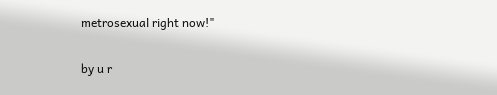metrosexual right now!"

by u r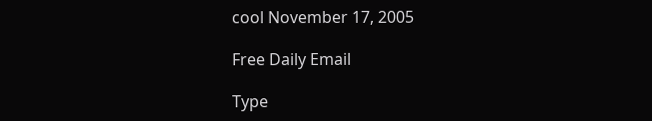cool November 17, 2005

Free Daily Email

Type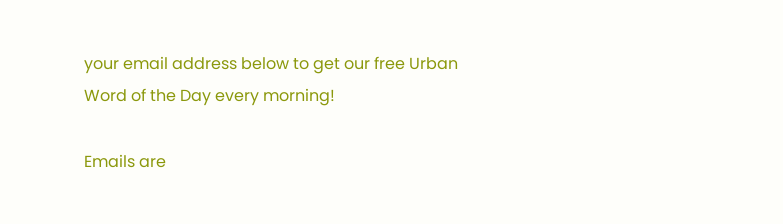your email address below to get our free Urban Word of the Day every morning!

Emails are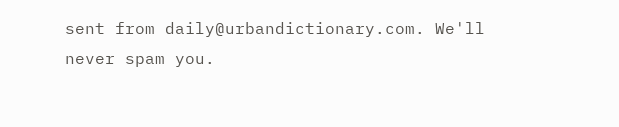sent from daily@urbandictionary.com. We'll never spam you.